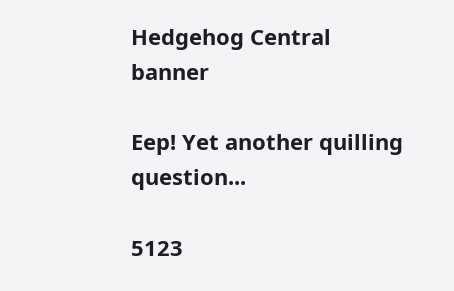Hedgehog Central banner

Eep! Yet another quilling question...

5123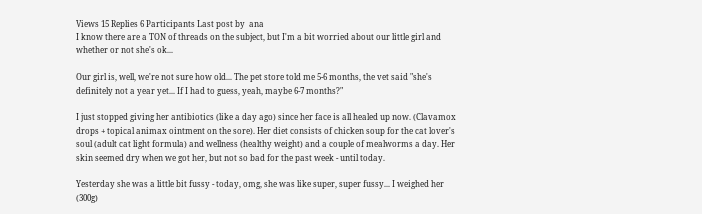Views 15 Replies 6 Participants Last post by  ana
I know there are a TON of threads on the subject, but I'm a bit worried about our little girl and whether or not she's ok...

Our girl is, well, we're not sure how old... The pet store told me 5-6 months, the vet said "she's definitely not a year yet... If I had to guess, yeah, maybe 6-7 months?"

I just stopped giving her antibiotics (like a day ago) since her face is all healed up now. (Clavamox drops + topical animax ointment on the sore). Her diet consists of chicken soup for the cat lover's soul (adult cat light formula) and wellness (healthy weight) and a couple of mealworms a day. Her skin seemed dry when we got her, but not so bad for the past week - until today.

Yesterday she was a little bit fussy - today, omg, she was like super, super fussy... I weighed her (300g)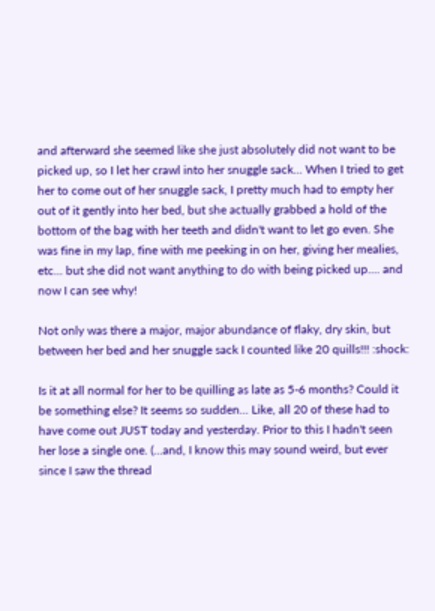and afterward she seemed like she just absolutely did not want to be picked up, so I let her crawl into her snuggle sack... When I tried to get her to come out of her snuggle sack, I pretty much had to empty her out of it gently into her bed, but she actually grabbed a hold of the bottom of the bag with her teeth and didn't want to let go even. She was fine in my lap, fine with me peeking in on her, giving her mealies, etc... but she did not want anything to do with being picked up.... and now I can see why!

Not only was there a major, major abundance of flaky, dry skin, but between her bed and her snuggle sack I counted like 20 quills!!! :shock:

Is it at all normal for her to be quilling as late as 5-6 months? Could it be something else? It seems so sudden... Like, all 20 of these had to have come out JUST today and yesterday. Prior to this I hadn't seen her lose a single one. (...and, I know this may sound weird, but ever since I saw the thread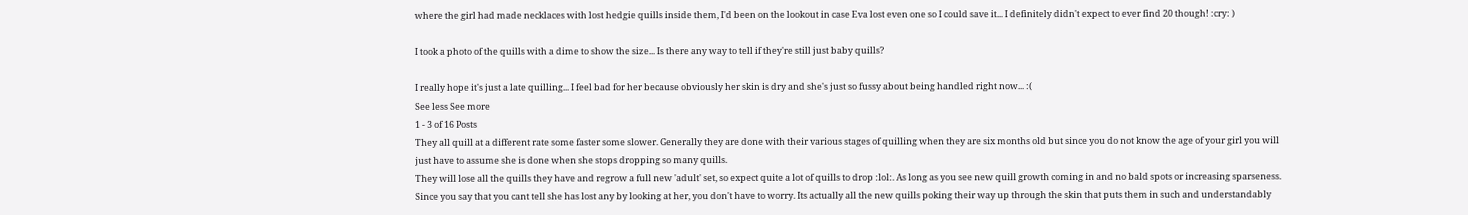where the girl had made necklaces with lost hedgie quills inside them, I'd been on the lookout in case Eva lost even one so I could save it... I definitely didn't expect to ever find 20 though! :cry: )

I took a photo of the quills with a dime to show the size... Is there any way to tell if they're still just baby quills?

I really hope it's just a late quilling... I feel bad for her because obviously her skin is dry and she's just so fussy about being handled right now... :(
See less See more
1 - 3 of 16 Posts
They all quill at a different rate some faster some slower. Generally they are done with their various stages of quilling when they are six months old but since you do not know the age of your girl you will just have to assume she is done when she stops dropping so many quills.
They will lose all the quills they have and regrow a full new 'adult' set, so expect quite a lot of quills to drop :lol:. As long as you see new quill growth coming in and no bald spots or increasing sparseness. Since you say that you cant tell she has lost any by looking at her, you don't have to worry. Its actually all the new quills poking their way up through the skin that puts them in such and understandably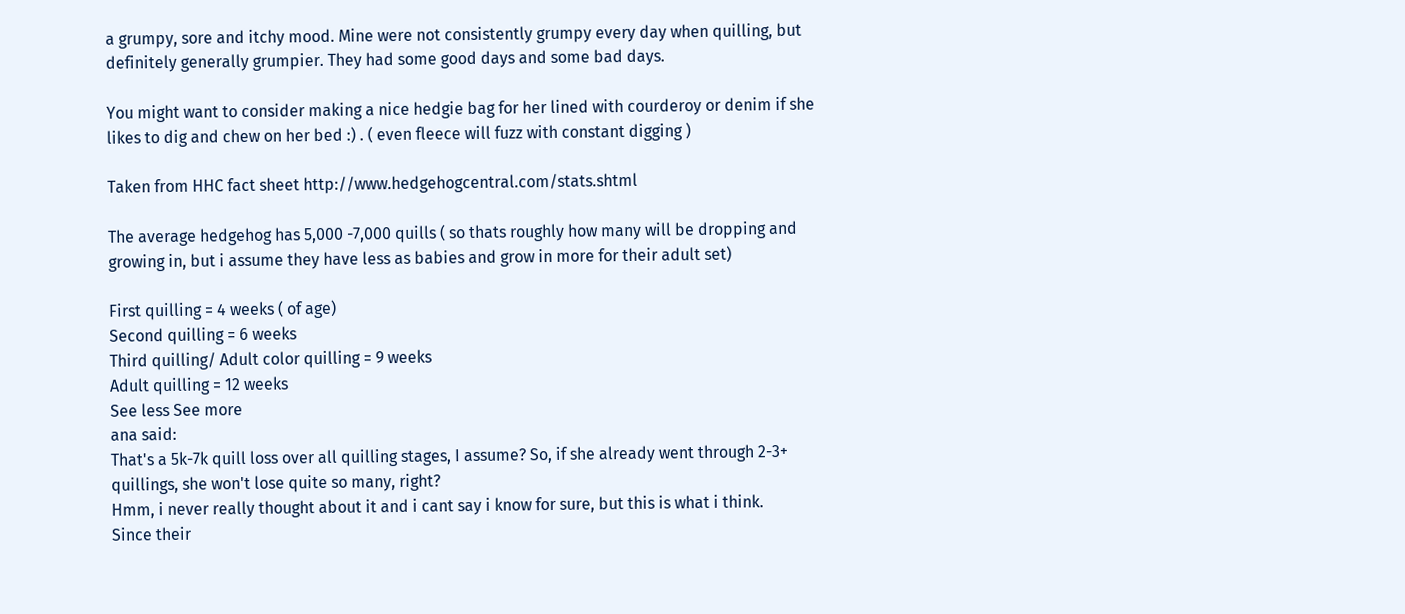a grumpy, sore and itchy mood. Mine were not consistently grumpy every day when quilling, but definitely generally grumpier. They had some good days and some bad days.

You might want to consider making a nice hedgie bag for her lined with courderoy or denim if she likes to dig and chew on her bed :) . ( even fleece will fuzz with constant digging )

Taken from HHC fact sheet http://www.hedgehogcentral.com/stats.shtml

The average hedgehog has 5,000 -7,000 quills ( so thats roughly how many will be dropping and growing in, but i assume they have less as babies and grow in more for their adult set)

First quilling = 4 weeks ( of age)
Second quilling = 6 weeks
Third quilling/ Adult color quilling = 9 weeks
Adult quilling = 12 weeks
See less See more
ana said:
That's a 5k-7k quill loss over all quilling stages, I assume? So, if she already went through 2-3+ quillings, she won't lose quite so many, right?
Hmm, i never really thought about it and i cant say i know for sure, but this is what i think.
Since their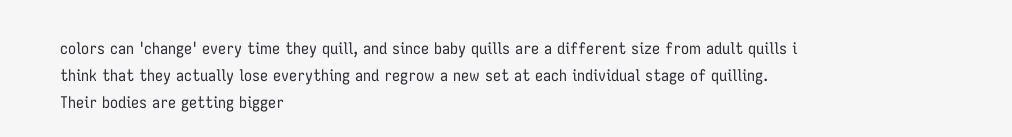colors can 'change' every time they quill, and since baby quills are a different size from adult quills i think that they actually lose everything and regrow a new set at each individual stage of quilling. Their bodies are getting bigger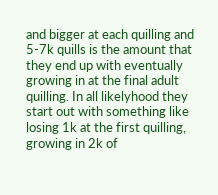and bigger at each quilling and 5-7k quills is the amount that they end up with eventually growing in at the final adult quilling. In all likelyhood they start out with something like losing 1k at the first quilling, growing in 2k of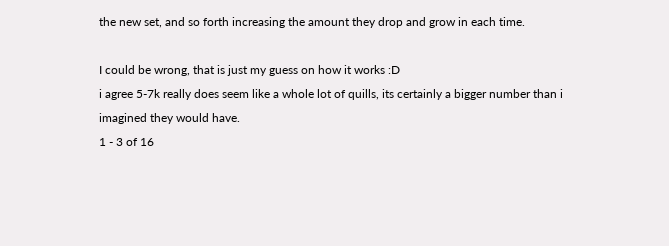the new set, and so forth increasing the amount they drop and grow in each time.

I could be wrong, that is just my guess on how it works :D
i agree 5-7k really does seem like a whole lot of quills, its certainly a bigger number than i imagined they would have.
1 - 3 of 16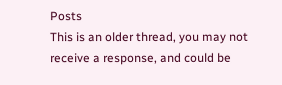Posts
This is an older thread, you may not receive a response, and could be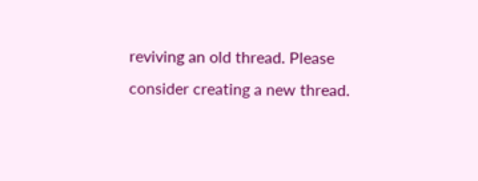reviving an old thread. Please consider creating a new thread.